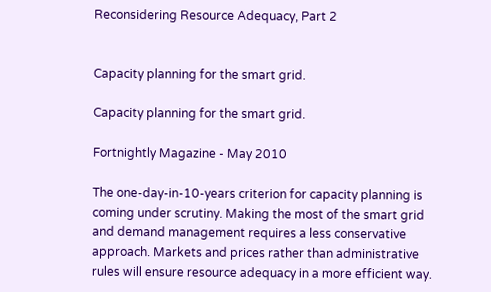Reconsidering Resource Adequacy, Part 2


Capacity planning for the smart grid.

Capacity planning for the smart grid.

Fortnightly Magazine - May 2010

The one-day-in-10-years criterion for capacity planning is coming under scrutiny. Making the most of the smart grid and demand management requires a less conservative approach. Markets and prices rather than administrative rules will ensure resource adequacy in a more efficient way.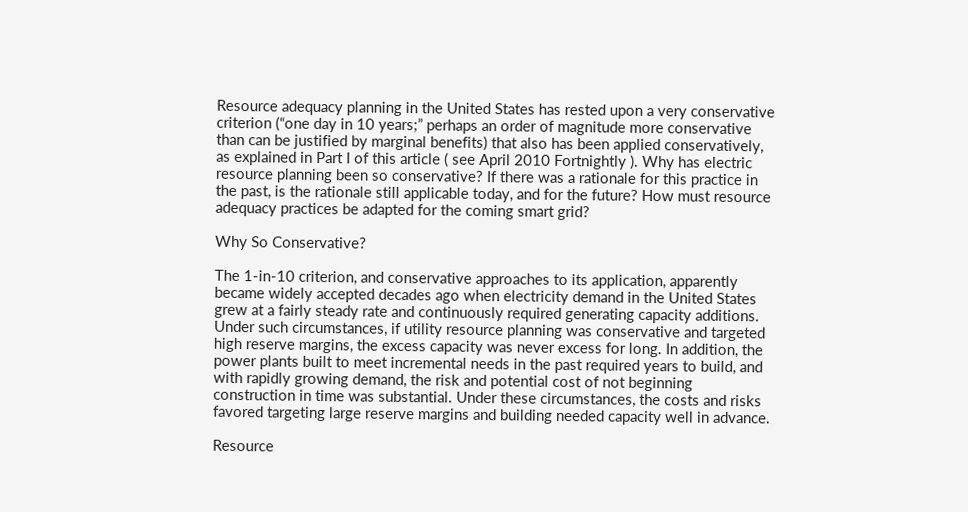Resource adequacy planning in the United States has rested upon a very conservative criterion (“one day in 10 years;” perhaps an order of magnitude more conservative than can be justified by marginal benefits) that also has been applied conservatively, as explained in Part I of this article ( see April 2010 Fortnightly ). Why has electric resource planning been so conservative? If there was a rationale for this practice in the past, is the rationale still applicable today, and for the future? How must resource adequacy practices be adapted for the coming smart grid?

Why So Conservative?

The 1-in-10 criterion, and conservative approaches to its application, apparently became widely accepted decades ago when electricity demand in the United States grew at a fairly steady rate and continuously required generating capacity additions. Under such circumstances, if utility resource planning was conservative and targeted high reserve margins, the excess capacity was never excess for long. In addition, the power plants built to meet incremental needs in the past required years to build, and with rapidly growing demand, the risk and potential cost of not beginning construction in time was substantial. Under these circumstances, the costs and risks favored targeting large reserve margins and building needed capacity well in advance.

Resource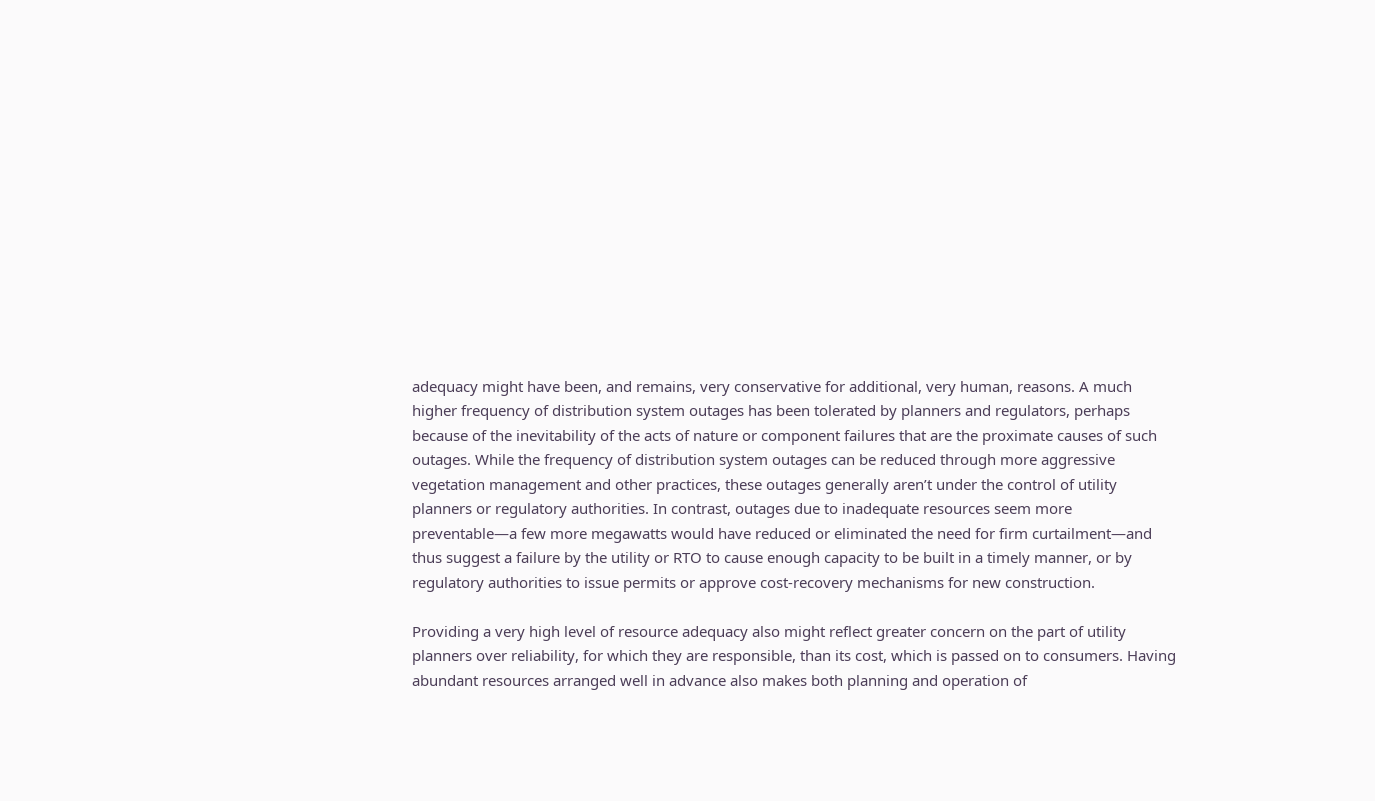adequacy might have been, and remains, very conservative for additional, very human, reasons. A much higher frequency of distribution system outages has been tolerated by planners and regulators, perhaps because of the inevitability of the acts of nature or component failures that are the proximate causes of such outages. While the frequency of distribution system outages can be reduced through more aggressive vegetation management and other practices, these outages generally aren’t under the control of utility planners or regulatory authorities. In contrast, outages due to inadequate resources seem more preventable—a few more megawatts would have reduced or eliminated the need for firm curtailment—and thus suggest a failure by the utility or RTO to cause enough capacity to be built in a timely manner, or by regulatory authorities to issue permits or approve cost-recovery mechanisms for new construction.

Providing a very high level of resource adequacy also might reflect greater concern on the part of utility planners over reliability, for which they are responsible, than its cost, which is passed on to consumers. Having abundant resources arranged well in advance also makes both planning and operation of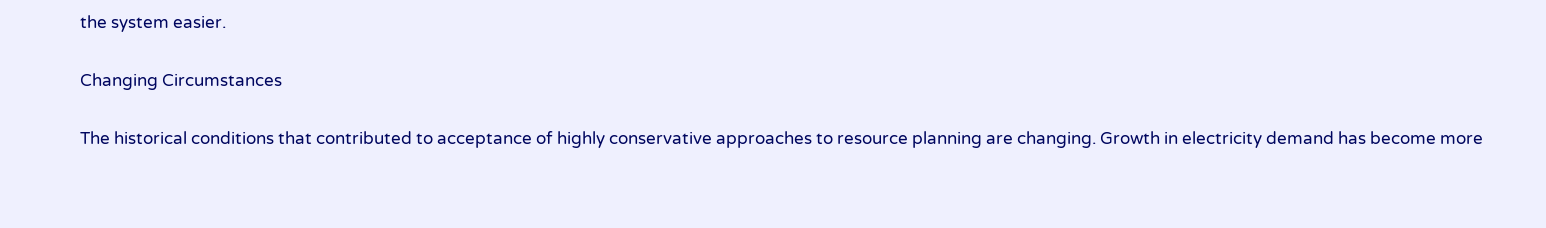the system easier.

Changing Circumstances

The historical conditions that contributed to acceptance of highly conservative approaches to resource planning are changing. Growth in electricity demand has become more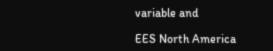variable and

EES North America